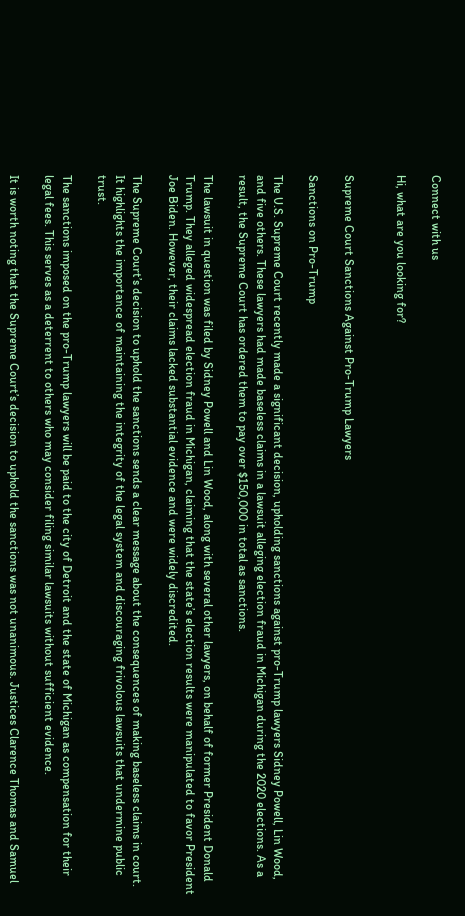Connect with us

Hi, what are you looking for?


Supreme Court Sanctions Against Pro-Trump Lawyers

Sanctions on Pro-Trump

The U.S. Supreme Court recently made a significant decision, upholding sanctions against pro-Trump lawyers Sidney Powell, Lin Wood, and five others. These lawyers had made baseless claims in a lawsuit alleging election fraud in Michigan during the 2020 elections. As a result, the Supreme Court has ordered them to pay over $150,000 in total as sanctions.

The lawsuit in question was filed by Sidney Powell and Lin Wood, along with several other lawyers, on behalf of former President Donald Trump. They alleged widespread election fraud in Michigan, claiming that the state’s election results were manipulated to favor President Joe Biden. However, their claims lacked substantial evidence and were widely discredited.

The Supreme Court’s decision to uphold the sanctions sends a clear message about the consequences of making baseless claims in court. It highlights the importance of maintaining the integrity of the legal system and discouraging frivolous lawsuits that undermine public trust.

The sanctions imposed on the pro-Trump lawyers will be paid to the city of Detroit and the state of Michigan as compensation for their legal fees. This serves as a deterrent to others who may consider filing similar lawsuits without sufficient evidence.

It is worth noting that the Supreme Court’s decision to uphold the sanctions was not unanimous. Justices Clarence Thomas and Samuel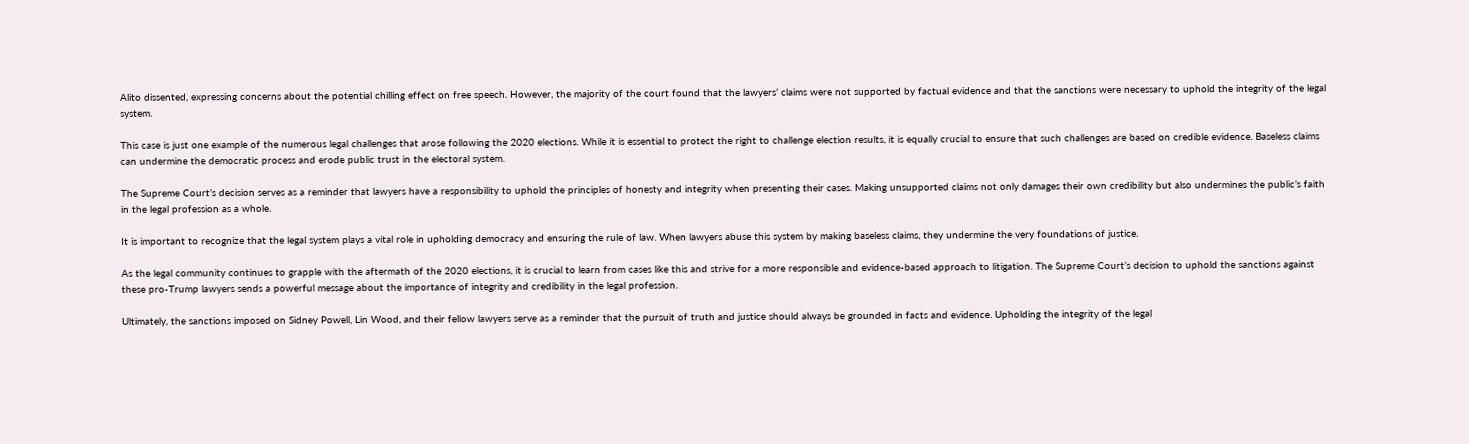Alito dissented, expressing concerns about the potential chilling effect on free speech. However, the majority of the court found that the lawyers’ claims were not supported by factual evidence and that the sanctions were necessary to uphold the integrity of the legal system.

This case is just one example of the numerous legal challenges that arose following the 2020 elections. While it is essential to protect the right to challenge election results, it is equally crucial to ensure that such challenges are based on credible evidence. Baseless claims can undermine the democratic process and erode public trust in the electoral system.

The Supreme Court’s decision serves as a reminder that lawyers have a responsibility to uphold the principles of honesty and integrity when presenting their cases. Making unsupported claims not only damages their own credibility but also undermines the public’s faith in the legal profession as a whole.

It is important to recognize that the legal system plays a vital role in upholding democracy and ensuring the rule of law. When lawyers abuse this system by making baseless claims, they undermine the very foundations of justice.

As the legal community continues to grapple with the aftermath of the 2020 elections, it is crucial to learn from cases like this and strive for a more responsible and evidence-based approach to litigation. The Supreme Court’s decision to uphold the sanctions against these pro-Trump lawyers sends a powerful message about the importance of integrity and credibility in the legal profession.

Ultimately, the sanctions imposed on Sidney Powell, Lin Wood, and their fellow lawyers serve as a reminder that the pursuit of truth and justice should always be grounded in facts and evidence. Upholding the integrity of the legal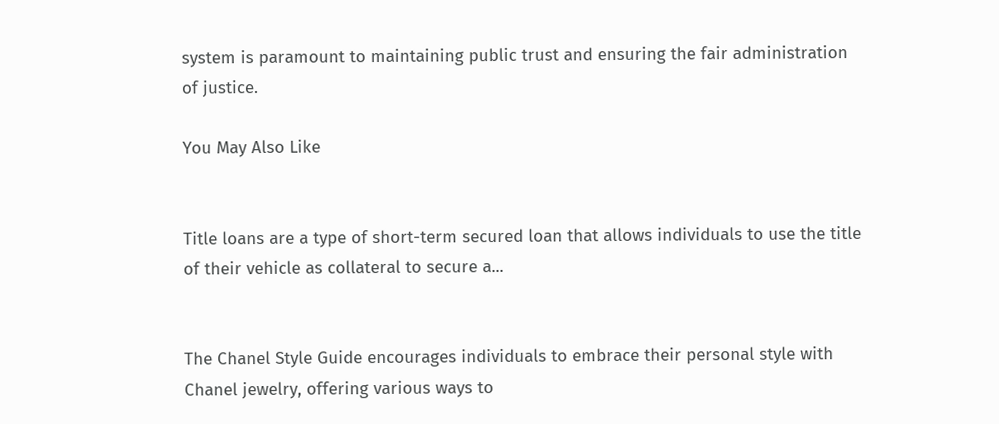system is paramount to maintaining public trust and ensuring the fair administration of justice.

You May Also Like


Title loans are a type of short-term secured loan that allows individuals to use the title of their vehicle as collateral to secure a...


The Chanel Style Guide encourages individuals to embrace their personal style with Chanel jewelry, offering various ways to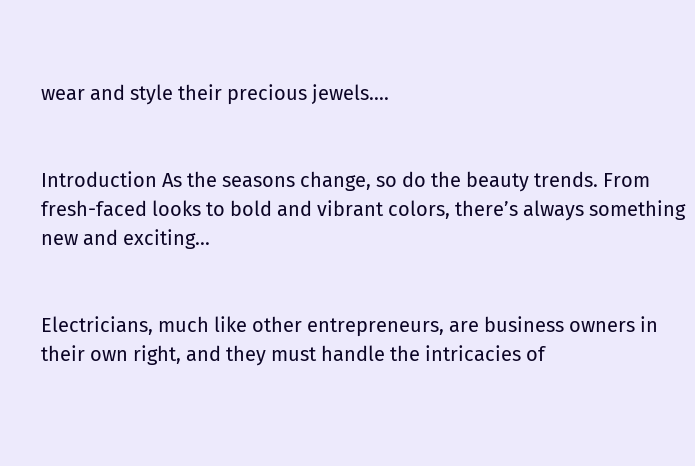wear and style their precious jewels....


Introduction As the seasons change, so do the beauty trends. From fresh-faced looks to bold and vibrant colors, there’s always something new and exciting...


Electricians, much like other entrepreneurs, are business owners in their own right, and they must handle the intricacies of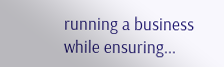running a business while ensuring...